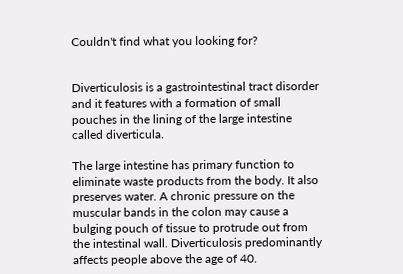Couldn't find what you looking for?


Diverticulosis is a gastrointestinal tract disorder and it features with a formation of small pouches in the lining of the large intestine called diverticula.

The large intestine has primary function to eliminate waste products from the body. It also preserves water. A chronic pressure on the muscular bands in the colon may cause a bulging pouch of tissue to protrude out from the intestinal wall. Diverticulosis predominantly affects people above the age of 40.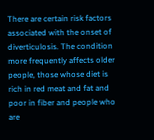There are certain risk factors associated with the onset of diverticulosis. The condition more frequently affects older people, those whose diet is rich in red meat and fat and poor in fiber and people who are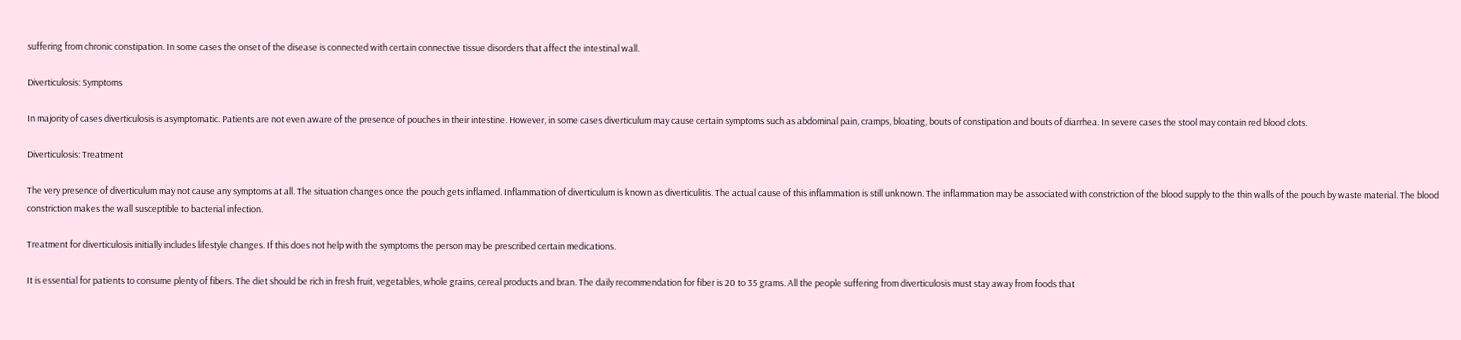suffering from chronic constipation. In some cases the onset of the disease is connected with certain connective tissue disorders that affect the intestinal wall.

Diverticulosis: Symptoms

In majority of cases diverticulosis is asymptomatic. Patients are not even aware of the presence of pouches in their intestine. However, in some cases diverticulum may cause certain symptoms such as abdominal pain, cramps, bloating, bouts of constipation and bouts of diarrhea. In severe cases the stool may contain red blood clots.

Diverticulosis: Treatment

The very presence of diverticulum may not cause any symptoms at all. The situation changes once the pouch gets inflamed. Inflammation of diverticulum is known as diverticulitis. The actual cause of this inflammation is still unknown. The inflammation may be associated with constriction of the blood supply to the thin walls of the pouch by waste material. The blood constriction makes the wall susceptible to bacterial infection.

Treatment for diverticulosis initially includes lifestyle changes. If this does not help with the symptoms the person may be prescribed certain medications.

It is essential for patients to consume plenty of fibers. The diet should be rich in fresh fruit, vegetables, whole grains, cereal products and bran. The daily recommendation for fiber is 20 to 35 grams. All the people suffering from diverticulosis must stay away from foods that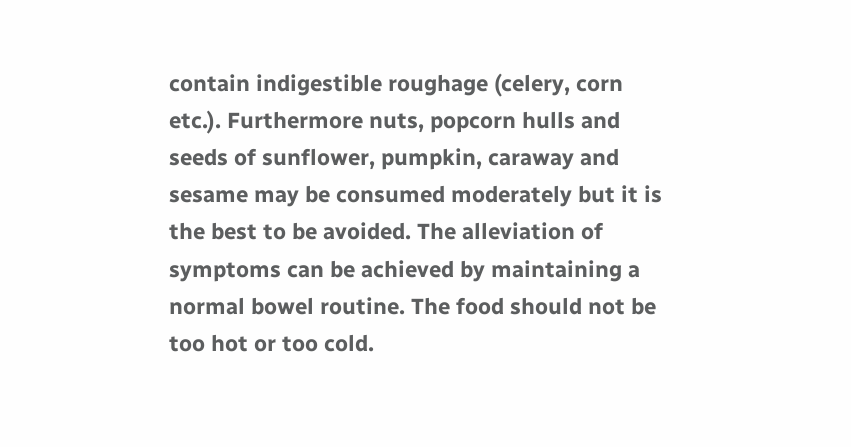contain indigestible roughage (celery, corn etc.). Furthermore nuts, popcorn hulls and seeds of sunflower, pumpkin, caraway and sesame may be consumed moderately but it is the best to be avoided. The alleviation of symptoms can be achieved by maintaining a normal bowel routine. The food should not be too hot or too cold.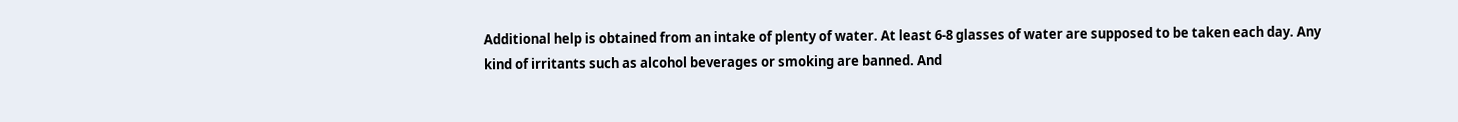Additional help is obtained from an intake of plenty of water. At least 6-8 glasses of water are supposed to be taken each day. Any kind of irritants such as alcohol beverages or smoking are banned. And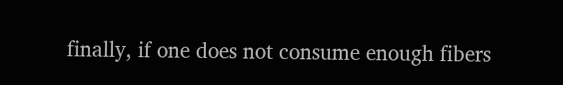finally, if one does not consume enough fibers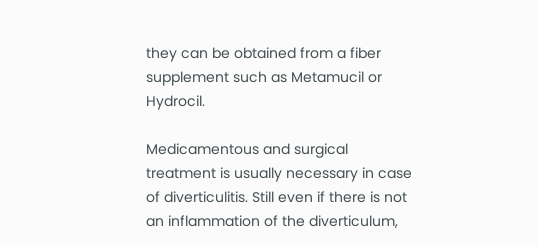they can be obtained from a fiber supplement such as Metamucil or Hydrocil.

Medicamentous and surgical treatment is usually necessary in case of diverticulitis. Still even if there is not an inflammation of the diverticulum,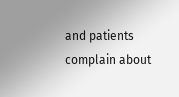and patients complain about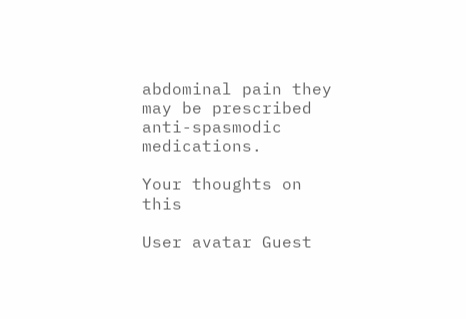abdominal pain they may be prescribed anti-spasmodic medications.

Your thoughts on this

User avatar Guest